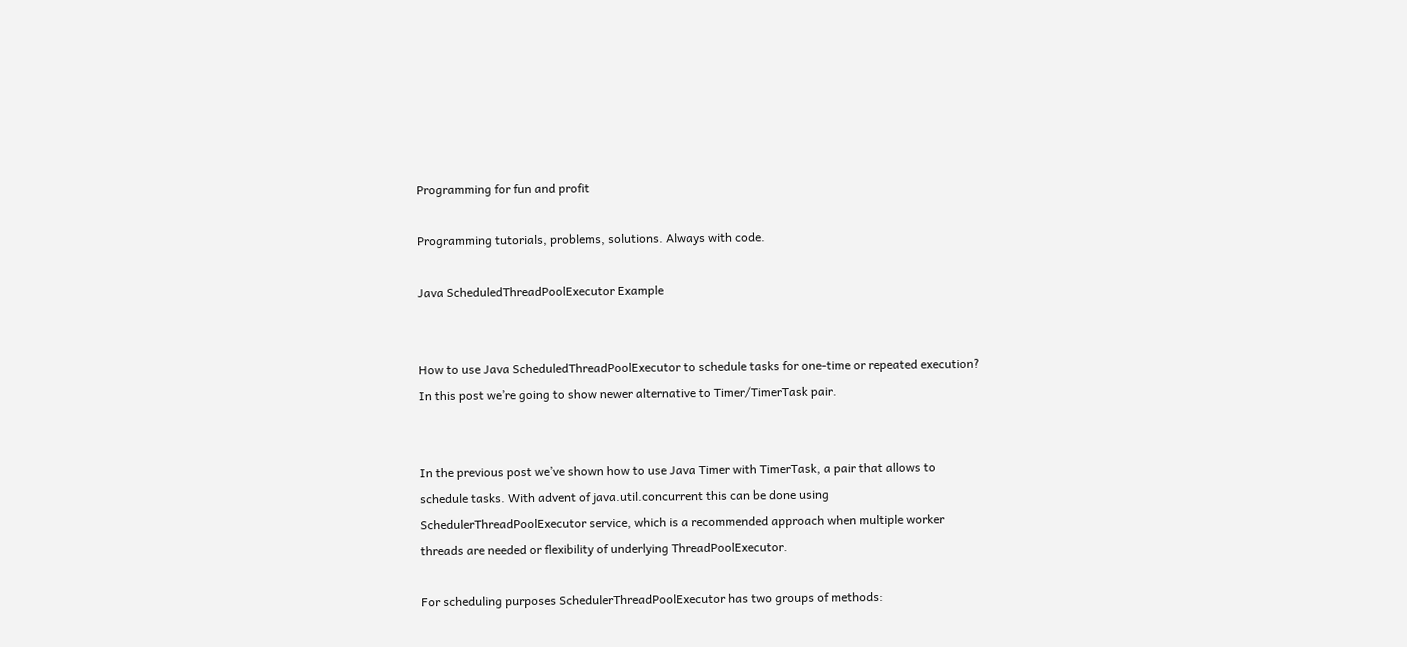Programming for fun and profit

Programming tutorials, problems, solutions. Always with code.

Java ScheduledThreadPoolExecutor Example


How to use Java ScheduledThreadPoolExecutor to schedule tasks for one-time or repeated execution? In this post we’re going to show newer alternative to Timer/TimerTask pair.


In the previous post we’ve shown how to use Java Timer with TimerTask, a pair that allows to schedule tasks. With advent of java.util.concurrent this can be done using SchedulerThreadPoolExecutor service, which is a recommended approach when multiple worker threads are needed or flexibility of underlying ThreadPoolExecutor.

For scheduling purposes SchedulerThreadPoolExecutor has two groups of methods: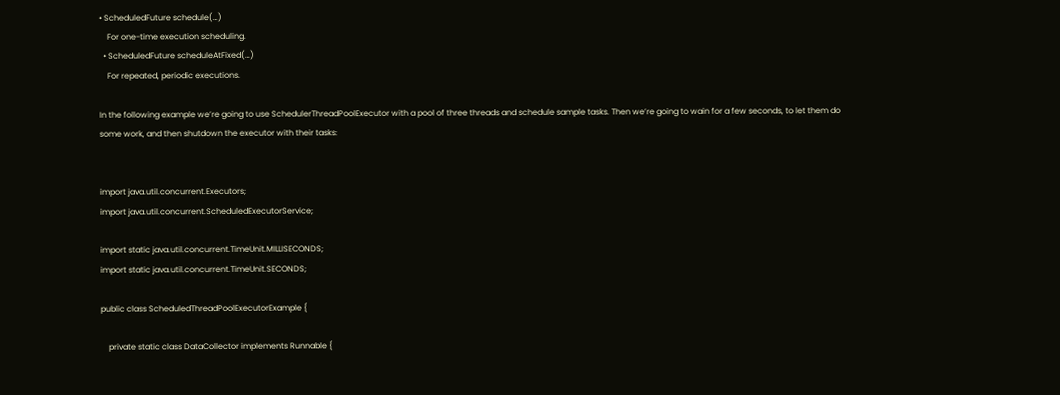• ScheduledFuture schedule(…)
    For one-time execution scheduling.
  • ScheduledFuture scheduleAtFixed(…)
    For repeated, periodic executions.

In the following example we’re going to use SchedulerThreadPoolExecutor with a pool of three threads and schedule sample tasks. Then we’re going to wain for a few seconds, to let them do some work, and then shutdown the executor with their tasks:


import java.util.concurrent.Executors;
import java.util.concurrent.ScheduledExecutorService;

import static java.util.concurrent.TimeUnit.MILLISECONDS;
import static java.util.concurrent.TimeUnit.SECONDS;

public class ScheduledThreadPoolExecutorExample {

    private static class DataCollector implements Runnable {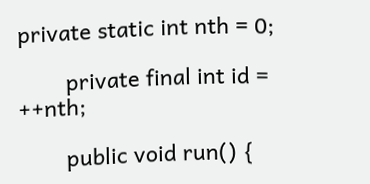private static int nth = 0;

        private final int id = ++nth;

        public void run() {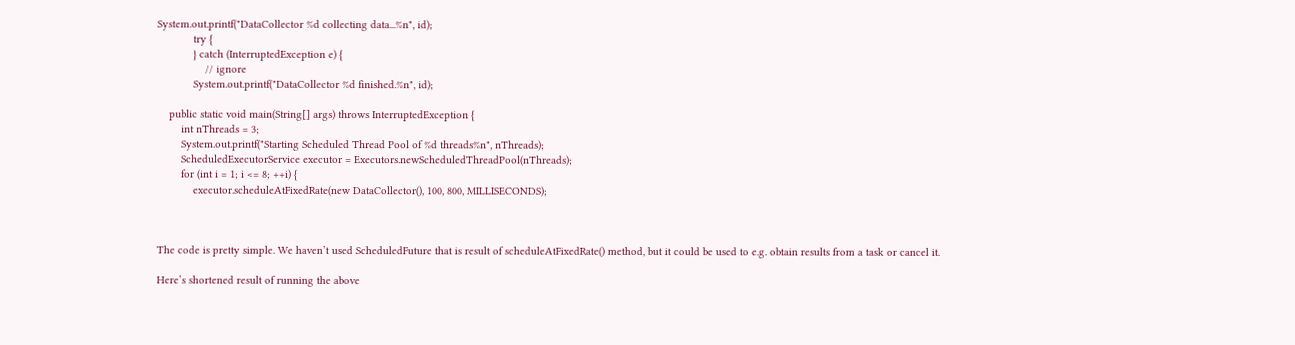System.out.printf("DataCollector %d collecting data...%n", id);
            try {
            } catch (InterruptedException e) {
                // ignore
            System.out.printf("DataCollector %d finished.%n", id);

    public static void main(String[] args) throws InterruptedException {
        int nThreads = 3;
        System.out.printf("Starting Scheduled Thread Pool of %d threads%n", nThreads);
        ScheduledExecutorService executor = Executors.newScheduledThreadPool(nThreads);
        for (int i = 1; i <= 8; ++i) {
            executor.scheduleAtFixedRate(new DataCollector(), 100, 800, MILLISECONDS);



The code is pretty simple. We haven’t used ScheduledFuture that is result of scheduleAtFixedRate() method, but it could be used to e.g. obtain results from a task or cancel it.

Here’s shortened result of running the above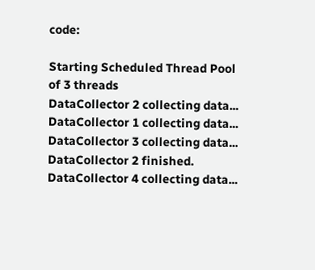code:

Starting Scheduled Thread Pool of 3 threads
DataCollector 2 collecting data...
DataCollector 1 collecting data...
DataCollector 3 collecting data...
DataCollector 2 finished.
DataCollector 4 collecting data...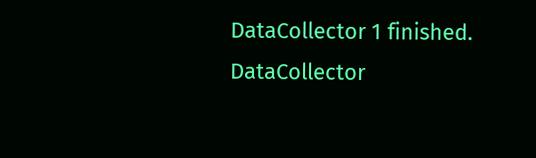DataCollector 1 finished.
DataCollector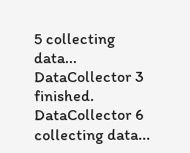5 collecting data...
DataCollector 3 finished.
DataCollector 6 collecting data...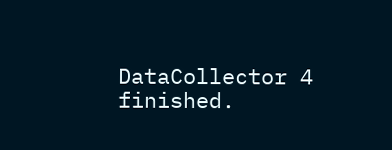DataCollector 4 finished.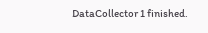DataCollector 1 finished.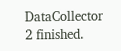DataCollector 2 finished.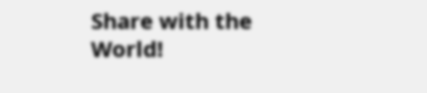Share with the World!